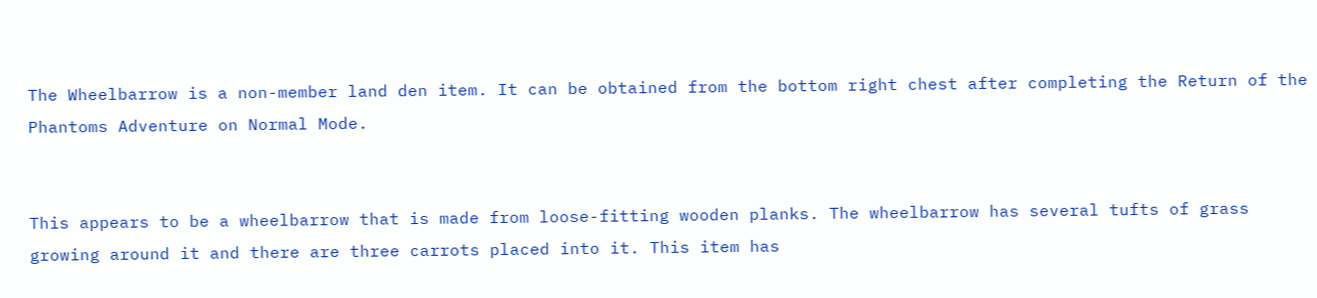The Wheelbarrow is a non-member land den item. It can be obtained from the bottom right chest after completing the Return of the Phantoms Adventure on Normal Mode.


This appears to be a wheelbarrow that is made from loose-fitting wooden planks. The wheelbarrow has several tufts of grass growing around it and there are three carrots placed into it. This item has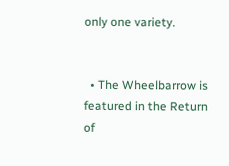only one variety.


  • The Wheelbarrow is featured in the Return of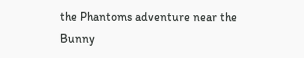the Phantoms adventure near the Bunny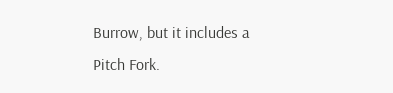Burrow, but it includes a Pitch Fork.